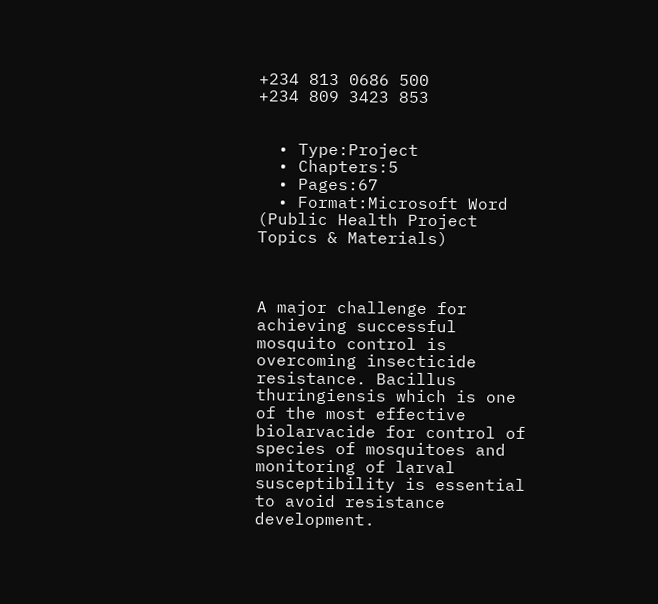+234 813 0686 500
+234 809 3423 853


  • Type:Project
  • Chapters:5
  • Pages:67
  • Format:Microsoft Word
(Public Health Project Topics & Materials)



A major challenge for achieving successful mosquito control is overcoming insecticide resistance. Bacillus thuringiensis which is one of the most effective biolarvacide for control of species of mosquitoes and monitoring of larval susceptibility is essential to avoid resistance development.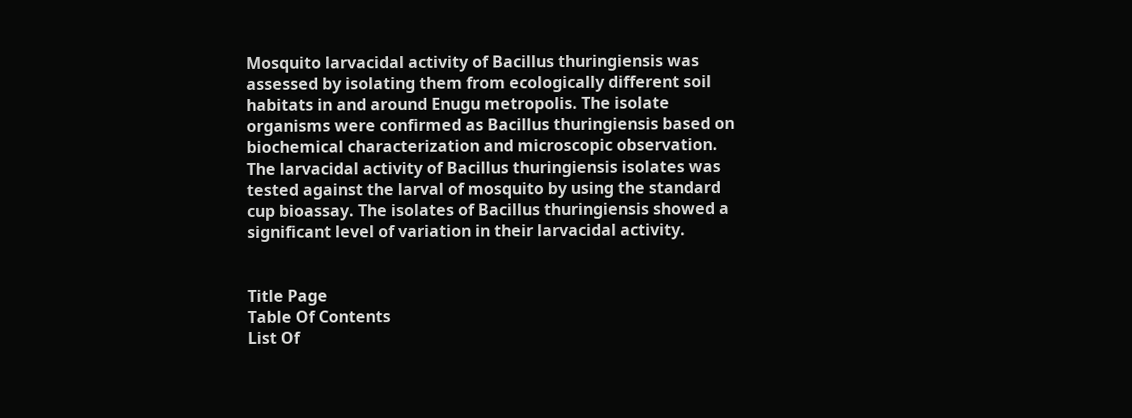Mosquito larvacidal activity of Bacillus thuringiensis was assessed by isolating them from ecologically different soil habitats in and around Enugu metropolis. The isolate organisms were confirmed as Bacillus thuringiensis based on biochemical characterization and microscopic observation. The larvacidal activity of Bacillus thuringiensis isolates was tested against the larval of mosquito by using the standard cup bioassay. The isolates of Bacillus thuringiensis showed a significant level of variation in their larvacidal activity.


Title Page
Table Of Contents
List Of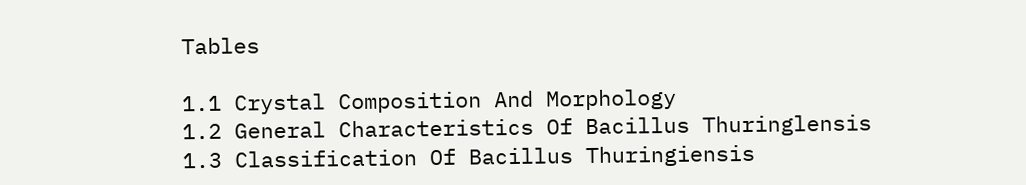Tables

1.1 Crystal Composition And Morphology
1.2 General Characteristics Of Bacillus Thuringlensis
1.3 Classification Of Bacillus Thuringiensis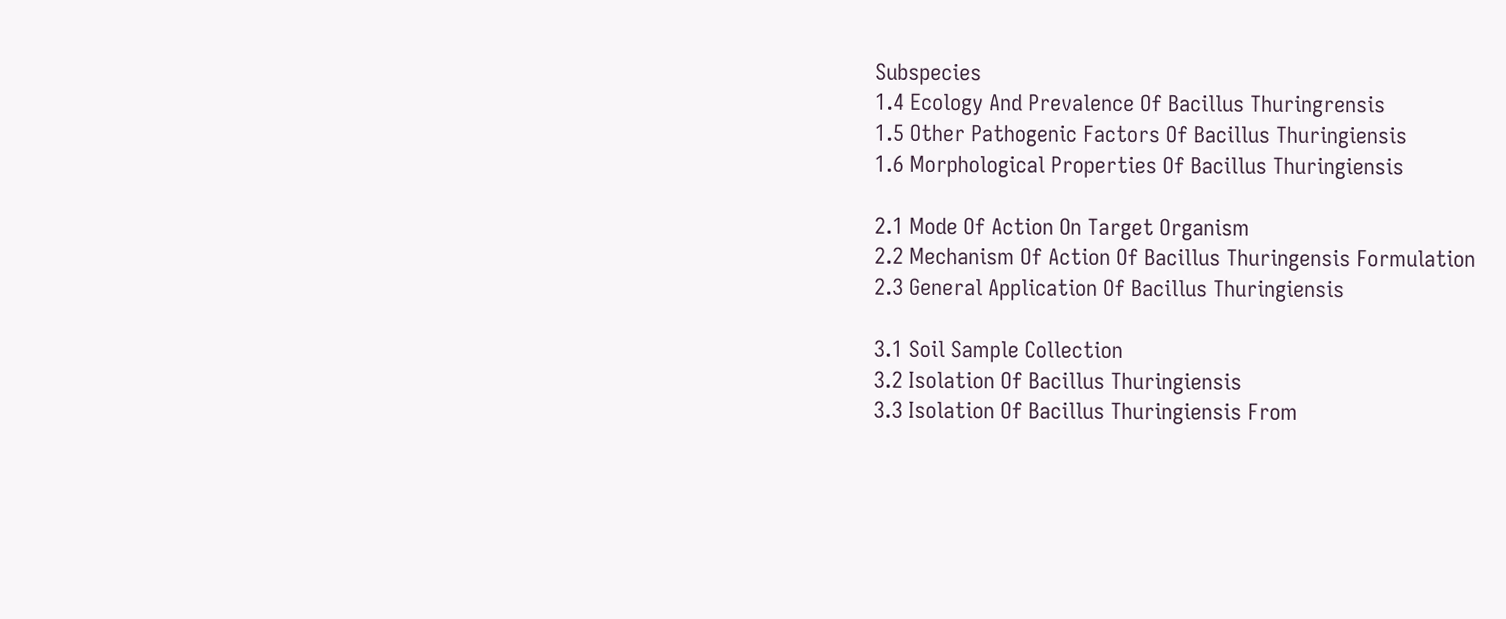Subspecies
1.4 Ecology And Prevalence Of Bacillus Thuringrensis
1.5 Other Pathogenic Factors Of Bacillus Thuringiensis
1.6 Morphological Properties Of Bacillus Thuringiensis

2.1 Mode Of Action On Target Organism
2.2 Mechanism Of Action Of Bacillus Thuringensis Formulation
2.3 General Application Of Bacillus Thuringiensis

3.1 Soil Sample Collection
3.2 Isolation Of Bacillus Thuringiensis
3.3 Isolation Of Bacillus Thuringiensis From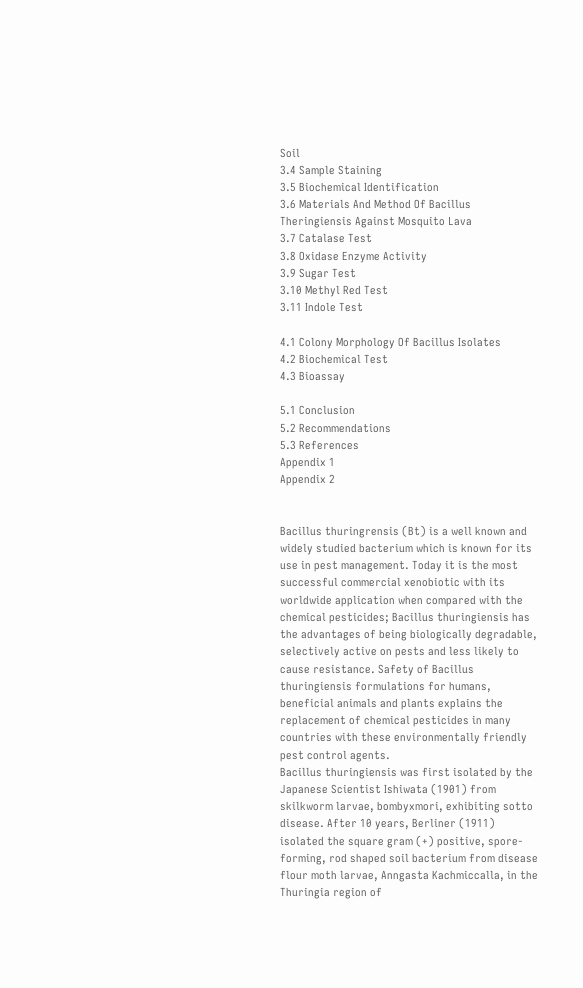Soil
3.4 Sample Staining
3.5 Biochemical Identification
3.6 Materials And Method Of Bacillus Theringiensis Against Mosquito Lava
3.7 Catalase Test
3.8 Oxidase Enzyme Activity
3.9 Sugar Test
3.10 Methyl Red Test
3.11 Indole Test

4.1 Colony Morphology Of Bacillus Isolates
4.2 Biochemical Test
4.3 Bioassay

5.1 Conclusion
5.2 Recommendations
5.3 References
Appendix 1
Appendix 2


Bacillus thuringrensis (Bt) is a well known and widely studied bacterium which is known for its use in pest management. Today it is the most successful commercial xenobiotic with its worldwide application when compared with the chemical pesticides; Bacillus thuringiensis has the advantages of being biologically degradable, selectively active on pests and less likely to cause resistance. Safety of Bacillus thuringiensis formulations for humans, beneficial animals and plants explains the replacement of chemical pesticides in many countries with these environmentally friendly pest control agents.
Bacillus thuringiensis was first isolated by the Japanese Scientist Ishiwata (1901) from skilkworm larvae, bombyxmori, exhibiting sotto disease. After 10 years, Berliner (1911) isolated the square gram (+) positive, spore-forming, rod shaped soil bacterium from disease flour moth larvae, Anngasta Kachmiccalla, in the Thuringia region of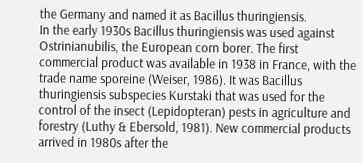the Germany and named it as Bacillus thuringiensis.
In the early 1930s Bacillus thuringiensis was used against Ostrinianubilis, the European corn borer. The first commercial product was available in 1938 in France, with the trade name sporeine (Weiser, 1986). It was Bacillus thuringiensis subspecies Kurstaki that was used for the control of the insect (Lepidopteran) pests in agriculture and forestry (Luthy & Ebersold, 1981). New commercial products arrived in 1980s after the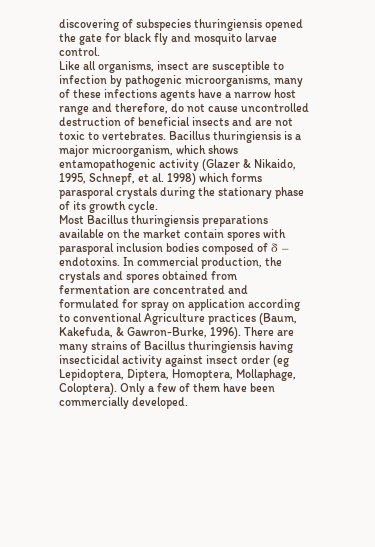discovering of subspecies thuringiensis opened the gate for black fly and mosquito larvae control.
Like all organisms, insect are susceptible to infection by pathogenic microorganisms, many of these infections agents have a narrow host range and therefore, do not cause uncontrolled destruction of beneficial insects and are not toxic to vertebrates. Bacillus thuringiensis is a major microorganism, which shows entamopathogenic activity (Glazer & Nikaido, 1995, Schnepf, et al. 1998) which forms parasporal crystals during the stationary phase of its growth cycle.
Most Bacillus thuringiensis preparations available on the market contain spores with parasporal inclusion bodies composed of δ – endotoxins. In commercial production, the crystals and spores obtained from fermentation are concentrated and formulated for spray on application according to conventional Agriculture practices (Baum, Kakefuda, & Gawron-Burke, 1996). There are many strains of Bacillus thuringiensis having insecticidal activity against insect order (eg Lepidoptera, Diptera, Homoptera, Mollaphage, Coloptera). Only a few of them have been commercially developed.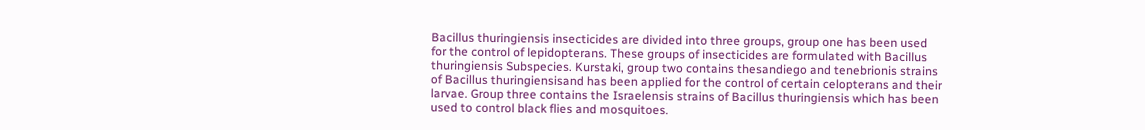Bacillus thuringiensis insecticides are divided into three groups, group one has been used for the control of lepidopterans. These groups of insecticides are formulated with Bacillus thuringiensis Subspecies. Kurstaki, group two contains thesandiego and tenebrionis strains of Bacillus thuringiensisand has been applied for the control of certain celopterans and their larvae. Group three contains the Israelensis strains of Bacillus thuringiensis which has been used to control black flies and mosquitoes.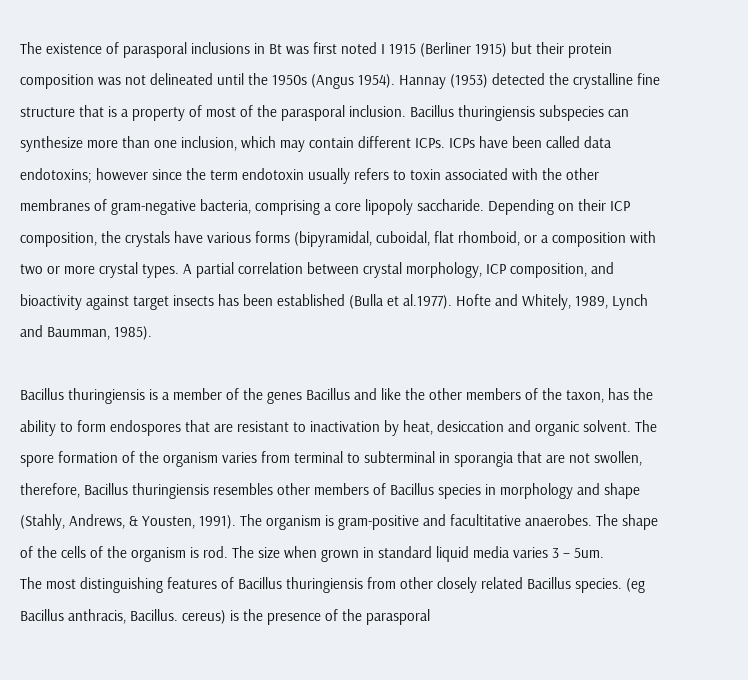The existence of parasporal inclusions in Bt was first noted I 1915 (Berliner 1915) but their protein composition was not delineated until the 1950s (Angus 1954). Hannay (1953) detected the crystalline fine structure that is a property of most of the parasporal inclusion. Bacillus thuringiensis subspecies can synthesize more than one inclusion, which may contain different ICPs. ICPs have been called data endotoxins; however since the term endotoxin usually refers to toxin associated with the other membranes of gram-negative bacteria, comprising a core lipopoly saccharide. Depending on their ICP composition, the crystals have various forms (bipyramidal, cuboidal, flat rhomboid, or a composition with two or more crystal types. A partial correlation between crystal morphology, ICP composition, and bioactivity against target insects has been established (Bulla et al.1977). Hofte and Whitely, 1989, Lynch and Baumman, 1985).

Bacillus thuringiensis is a member of the genes Bacillus and like the other members of the taxon, has the ability to form endospores that are resistant to inactivation by heat, desiccation and organic solvent. The spore formation of the organism varies from terminal to subterminal in sporangia that are not swollen, therefore, Bacillus thuringiensis resembles other members of Bacillus species in morphology and shape (Stahly, Andrews, & Yousten, 1991). The organism is gram-positive and facultitative anaerobes. The shape of the cells of the organism is rod. The size when grown in standard liquid media varies 3 – 5um.
The most distinguishing features of Bacillus thuringiensis from other closely related Bacillus species. (eg Bacillus anthracis, Bacillus. cereus) is the presence of the parasporal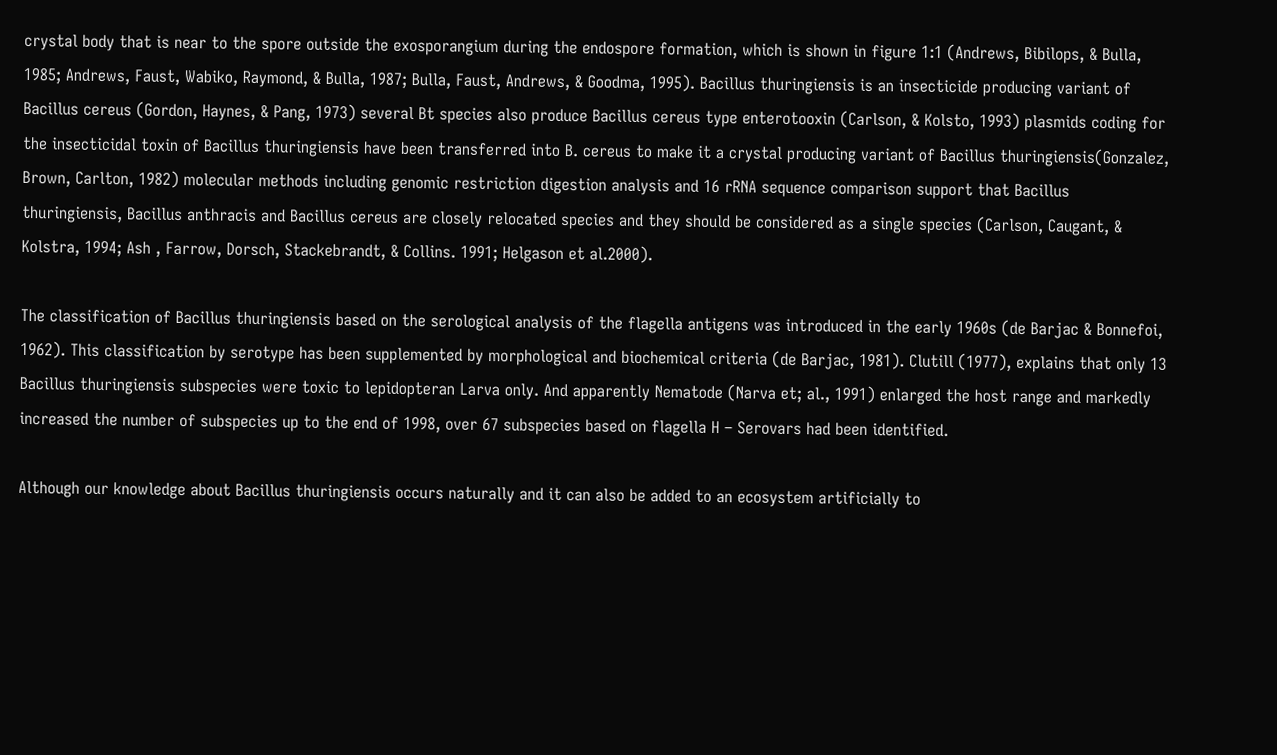crystal body that is near to the spore outside the exosporangium during the endospore formation, which is shown in figure 1:1 (Andrews, Bibilops, & Bulla, 1985; Andrews, Faust, Wabiko, Raymond, & Bulla, 1987; Bulla, Faust, Andrews, & Goodma, 1995). Bacillus thuringiensis is an insecticide producing variant of Bacillus cereus (Gordon, Haynes, & Pang, 1973) several Bt species also produce Bacillus cereus type enterotooxin (Carlson, & Kolsto, 1993) plasmids coding for the insecticidal toxin of Bacillus thuringiensis have been transferred into B. cereus to make it a crystal producing variant of Bacillus thuringiensis(Gonzalez, Brown, Carlton, 1982) molecular methods including genomic restriction digestion analysis and 16 rRNA sequence comparison support that Bacillus thuringiensis, Bacillus anthracis and Bacillus cereus are closely relocated species and they should be considered as a single species (Carlson, Caugant, & Kolstra, 1994; Ash , Farrow, Dorsch, Stackebrandt, & Collins. 1991; Helgason et al.2000).

The classification of Bacillus thuringiensis based on the serological analysis of the flagella antigens was introduced in the early 1960s (de Barjac & Bonnefoi, 1962). This classification by serotype has been supplemented by morphological and biochemical criteria (de Barjac, 1981). Clutill (1977), explains that only 13 Bacillus thuringiensis subspecies were toxic to lepidopteran Larva only. And apparently Nematode (Narva et; al., 1991) enlarged the host range and markedly increased the number of subspecies up to the end of 1998, over 67 subspecies based on flagella H – Serovars had been identified.

Although our knowledge about Bacillus thuringiensis occurs naturally and it can also be added to an ecosystem artificially to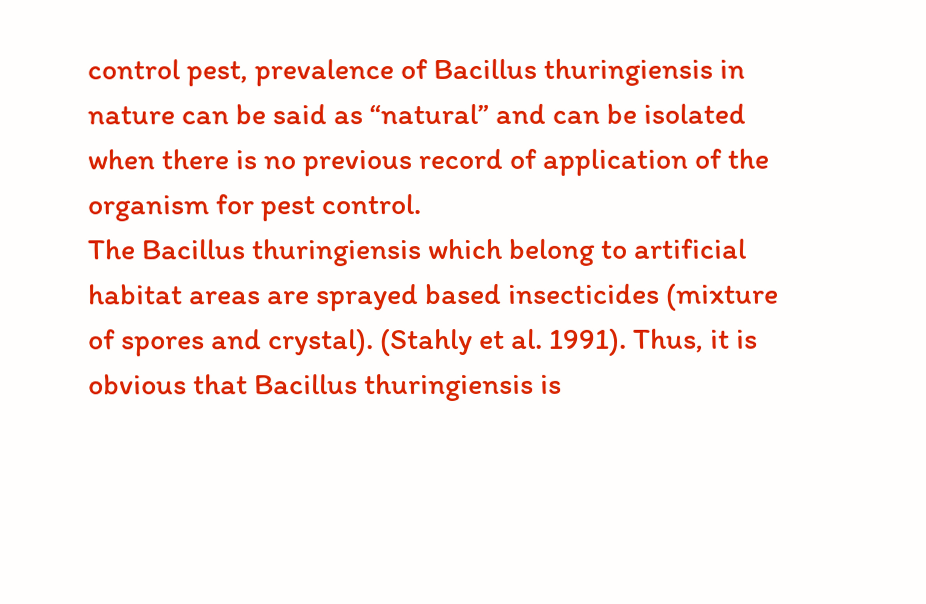control pest, prevalence of Bacillus thuringiensis in nature can be said as “natural” and can be isolated when there is no previous record of application of the organism for pest control.
The Bacillus thuringiensis which belong to artificial habitat areas are sprayed based insecticides (mixture of spores and crystal). (Stahly et al. 1991). Thus, it is obvious that Bacillus thuringiensis is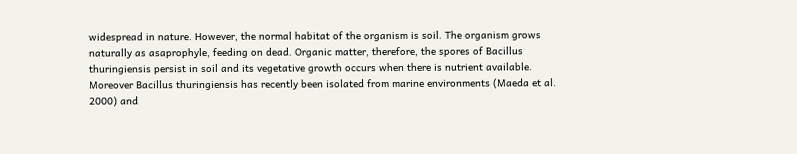widespread in nature. However, the normal habitat of the organism is soil. The organism grows naturally as asaprophyle, feeding on dead. Organic matter, therefore, the spores of Bacillus thuringiensis persist in soil and its vegetative growth occurs when there is nutrient available. Moreover Bacillus thuringiensis has recently been isolated from marine environments (Maeda et al. 2000) and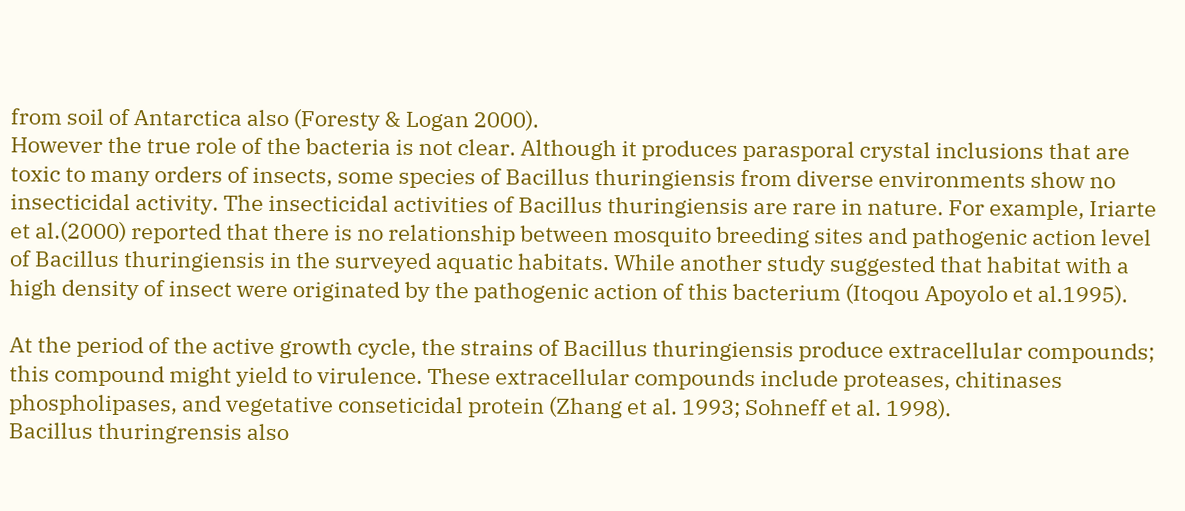from soil of Antarctica also (Foresty & Logan 2000).
However the true role of the bacteria is not clear. Although it produces parasporal crystal inclusions that are toxic to many orders of insects, some species of Bacillus thuringiensis from diverse environments show no insecticidal activity. The insecticidal activities of Bacillus thuringiensis are rare in nature. For example, Iriarte et al.(2000) reported that there is no relationship between mosquito breeding sites and pathogenic action level of Bacillus thuringiensis in the surveyed aquatic habitats. While another study suggested that habitat with a high density of insect were originated by the pathogenic action of this bacterium (Itoqou Apoyolo et al.1995).

At the period of the active growth cycle, the strains of Bacillus thuringiensis produce extracellular compounds; this compound might yield to virulence. These extracellular compounds include proteases, chitinases phospholipases, and vegetative conseticidal protein (Zhang et al. 1993; Sohneff et al. 1998).
Bacillus thuringrensis also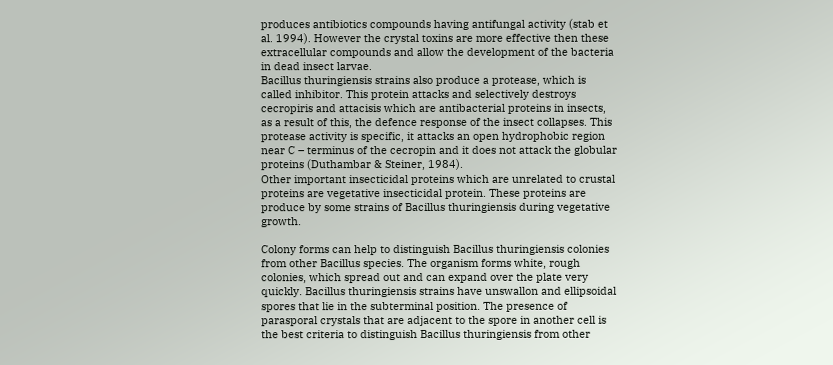produces antibiotics compounds having antifungal activity (stab et al. 1994). However the crystal toxins are more effective then these extracellular compounds and allow the development of the bacteria in dead insect larvae.
Bacillus thuringiensis strains also produce a protease, which is called inhibitor. This protein attacks and selectively destroys cecropiris and attacisis which are antibacterial proteins in insects, as a result of this, the defence response of the insect collapses. This protease activity is specific, it attacks an open hydrophobic region near C – terminus of the cecropin and it does not attack the globular proteins (Duthambar & Steiner, 1984).
Other important insecticidal proteins which are unrelated to crustal proteins are vegetative insecticidal protein. These proteins are produce by some strains of Bacillus thuringiensis during vegetative growth.

Colony forms can help to distinguish Bacillus thuringiensis colonies from other Bacillus species. The organism forms white, rough colonies, which spread out and can expand over the plate very quickly. Bacillus thuringiensis strains have unswallon and ellipsoidal spores that lie in the subterminal position. The presence of parasporal crystals that are adjacent to the spore in another cell is the best criteria to distinguish Bacillus thuringiensis from other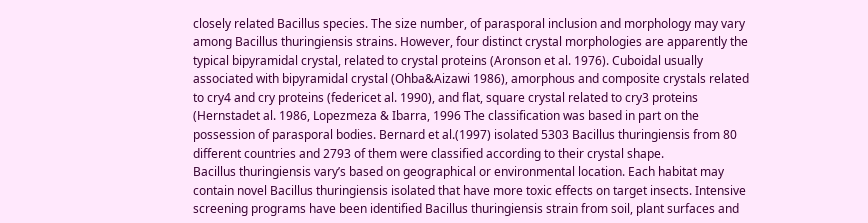closely related Bacillus species. The size number, of parasporal inclusion and morphology may vary among Bacillus thuringiensis strains. However, four distinct crystal morphologies are apparently the typical bipyramidal crystal, related to crystal proteins (Aronson et al. 1976). Cuboidal usually associated with bipyramidal crystal (Ohba&Aizawi 1986), amorphous and composite crystals related to cry4 and cry proteins (federicet al. 1990), and flat, square crystal related to cry3 proteins (Hernstadet al. 1986, Lopezmeza & Ibarra, 1996 The classification was based in part on the possession of parasporal bodies. Bernard et al.(1997) isolated 5303 Bacillus thuringiensis from 80 different countries and 2793 of them were classified according to their crystal shape.
Bacillus thuringiensis vary’s based on geographical or environmental location. Each habitat may contain novel Bacillus thuringiensis isolated that have more toxic effects on target insects. Intensive screening programs have been identified Bacillus thuringiensis strain from soil, plant surfaces and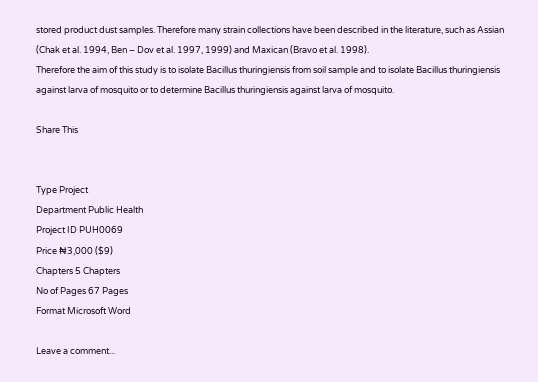stored product dust samples. Therefore many strain collections have been described in the literature, such as Assian (Chak et al. 1994, Ben – Dov et al. 1997, 1999) and Maxican (Bravo et al. 1998).
Therefore the aim of this study is to isolate Bacillus thuringiensis from soil sample and to isolate Bacillus thuringiensis against larva of mosquito or to determine Bacillus thuringiensis against larva of mosquito.

Share This


Type Project
Department Public Health
Project ID PUH0069
Price ₦3,000 ($9)
Chapters 5 Chapters
No of Pages 67 Pages
Format Microsoft Word

Leave a comment...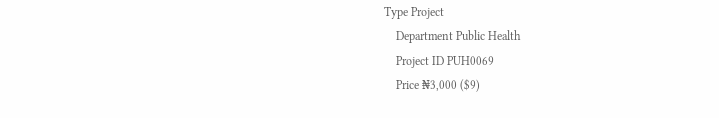Type Project
    Department Public Health
    Project ID PUH0069
    Price ₦3,000 ($9)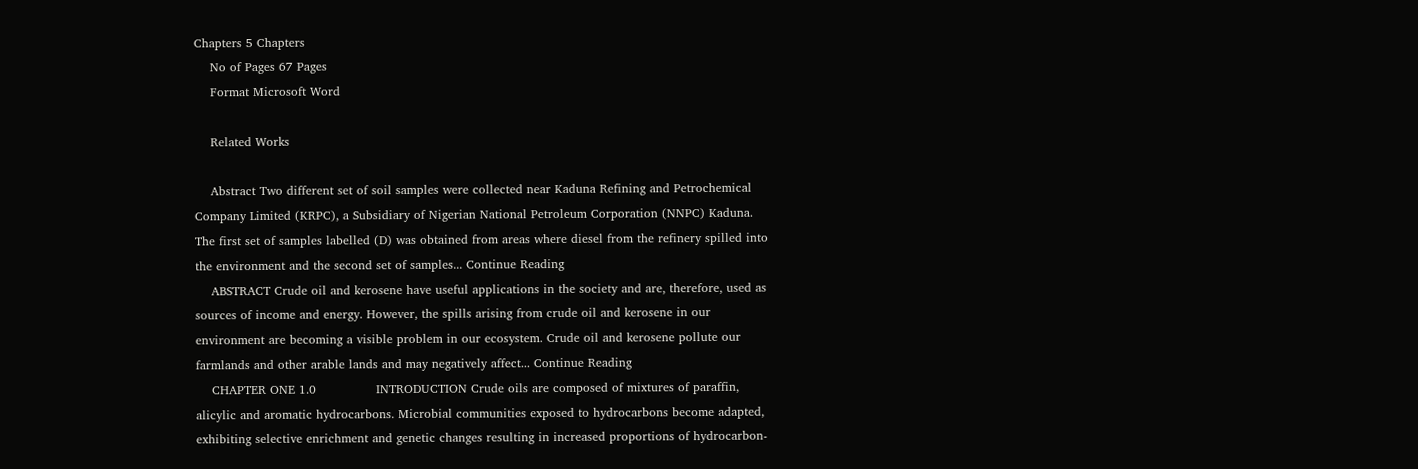Chapters 5 Chapters
    No of Pages 67 Pages
    Format Microsoft Word

    Related Works

    Abstract Two different set of soil samples were collected near Kaduna Refining and Petrochemical Company Limited (KRPC), a Subsidiary of Nigerian National Petroleum Corporation (NNPC) Kaduna. The first set of samples labelled (D) was obtained from areas where diesel from the refinery spilled into the environment and the second set of samples... Continue Reading
    ABSTRACT Crude oil and kerosene have useful applications in the society and are, therefore, used as sources of income and energy. However, the spills arising from crude oil and kerosene in our environment are becoming a visible problem in our ecosystem. Crude oil and kerosene pollute our farmlands and other arable lands and may negatively affect... Continue Reading
    CHAPTER ONE 1.0               INTRODUCTION Crude oils are composed of mixtures of paraffin, alicylic and aromatic hydrocarbons. Microbial communities exposed to hydrocarbons become adapted, exhibiting selective enrichment and genetic changes resulting in increased proportions of hydrocarbon-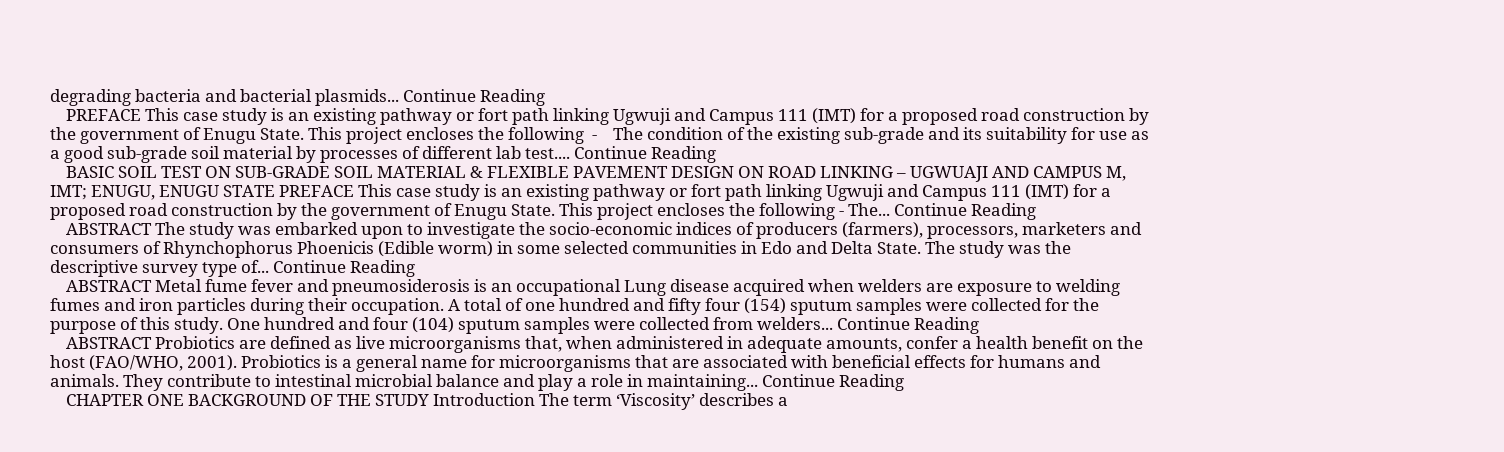degrading bacteria and bacterial plasmids... Continue Reading
    PREFACE This case study is an existing pathway or fort path linking Ugwuji and Campus 111 (IMT) for a proposed road construction by the government of Enugu State. This project encloses the following  -    The condition of the existing sub-grade and its suitability for use as a good sub-grade soil material by processes of different lab test.... Continue Reading
    BASIC SOIL TEST ON SUB-GRADE SOIL MATERIAL & FLEXIBLE PAVEMENT DESIGN ON ROAD LINKING – UGWUAJI AND CAMPUS M, IMT; ENUGU, ENUGU STATE PREFACE This case study is an existing pathway or fort path linking Ugwuji and Campus 111 (IMT) for a proposed road construction by the government of Enugu State. This project encloses the following - The... Continue Reading
    ABSTRACT The study was embarked upon to investigate the socio-economic indices of producers (farmers), processors, marketers and consumers of Rhynchophorus Phoenicis (Edible worm) in some selected communities in Edo and Delta State. The study was the descriptive survey type of... Continue Reading
    ABSTRACT Metal fume fever and pneumosiderosis is an occupational Lung disease acquired when welders are exposure to welding fumes and iron particles during their occupation. A total of one hundred and fifty four (154) sputum samples were collected for the purpose of this study. One hundred and four (104) sputum samples were collected from welders... Continue Reading
    ABSTRACT Probiotics are defined as live microorganisms that, when administered in adequate amounts, confer a health benefit on the host (FAO/WHO, 2001). Probiotics is a general name for microorganisms that are associated with beneficial effects for humans and animals. They contribute to intestinal microbial balance and play a role in maintaining... Continue Reading
    CHAPTER ONE BACKGROUND OF THE STUDY Introduction The term ‘Viscosity’ describes a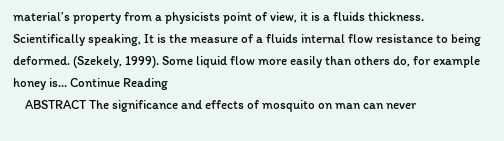material’s property from a physicists point of view, it is a fluids thickness. Scientifically speaking, It is the measure of a fluids internal flow resistance to being deformed. (Szekely, 1999). Some liquid flow more easily than others do, for example honey is... Continue Reading
    ABSTRACT The significance and effects of mosquito on man can never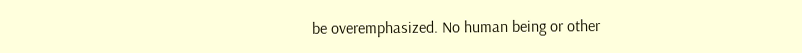be overemphasized. No human being or other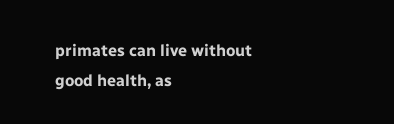primates can live without good health, as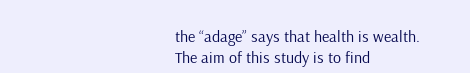the “adage” says that health is wealth. The aim of this study is to find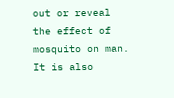out or reveal the effect of mosquito on man. It is also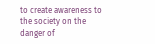to create awareness to the society on the danger of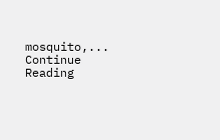mosquito,... Continue Reading